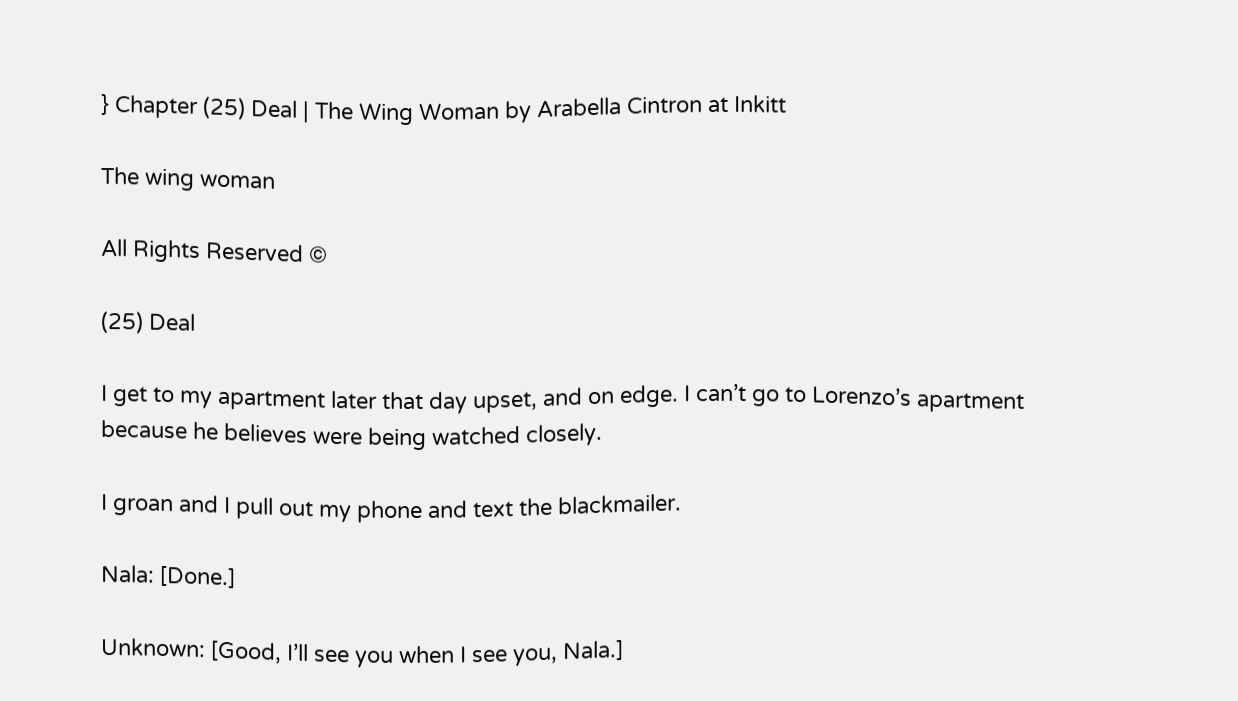} Chapter (25) Deal | The Wing Woman by Arabella Cintron at Inkitt

The wing woman

All Rights Reserved ©

(25) Deal

I get to my apartment later that day upset, and on edge. I can’t go to Lorenzo’s apartment because he believes were being watched closely.

I groan and I pull out my phone and text the blackmailer.

Nala: [Done.]

Unknown: [Good, I’ll see you when I see you, Nala.]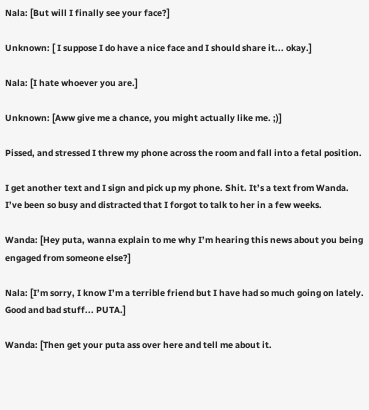Nala: [But will I finally see your face?]

Unknown: [ I suppose I do have a nice face and I should share it... okay.]

Nala: [I hate whoever you are.]

Unknown: [Aww give me a chance, you might actually like me. ;)]

Pissed, and stressed I threw my phone across the room and fall into a fetal position.

I get another text and I sign and pick up my phone. Shit. It’s a text from Wanda. I’ve been so busy and distracted that I forgot to talk to her in a few weeks.

Wanda: [Hey puta, wanna explain to me why I’m hearing this news about you being engaged from someone else?]

Nala: [I’m sorry, I know I’m a terrible friend but I have had so much going on lately. Good and bad stuff... PUTA.]

Wanda: [Then get your puta ass over here and tell me about it.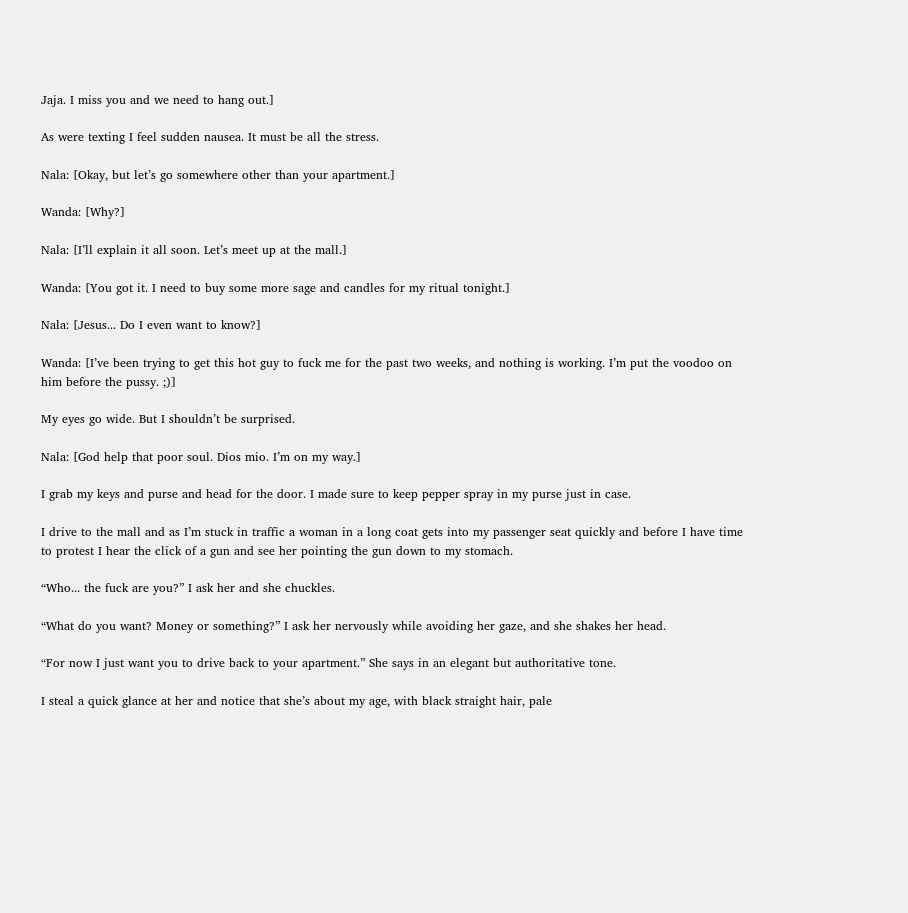Jaja. I miss you and we need to hang out.]

As were texting I feel sudden nausea. It must be all the stress.

Nala: [Okay, but let’s go somewhere other than your apartment.]

Wanda: [Why?]

Nala: [I’ll explain it all soon. Let’s meet up at the mall.]

Wanda: [You got it. I need to buy some more sage and candles for my ritual tonight.]

Nala: [Jesus... Do I even want to know?]

Wanda: [I’ve been trying to get this hot guy to fuck me for the past two weeks, and nothing is working. I’m put the voodoo on him before the pussy. ;)]

My eyes go wide. But I shouldn’t be surprised.

Nala: [God help that poor soul. Dios mio. I’m on my way.]

I grab my keys and purse and head for the door. I made sure to keep pepper spray in my purse just in case.

I drive to the mall and as I’m stuck in traffic a woman in a long coat gets into my passenger seat quickly and before I have time to protest I hear the click of a gun and see her pointing the gun down to my stomach.

“Who... the fuck are you?” I ask her and she chuckles.

“What do you want? Money or something?” I ask her nervously while avoiding her gaze, and she shakes her head.

“For now I just want you to drive back to your apartment.” She says in an elegant but authoritative tone.

I steal a quick glance at her and notice that she’s about my age, with black straight hair, pale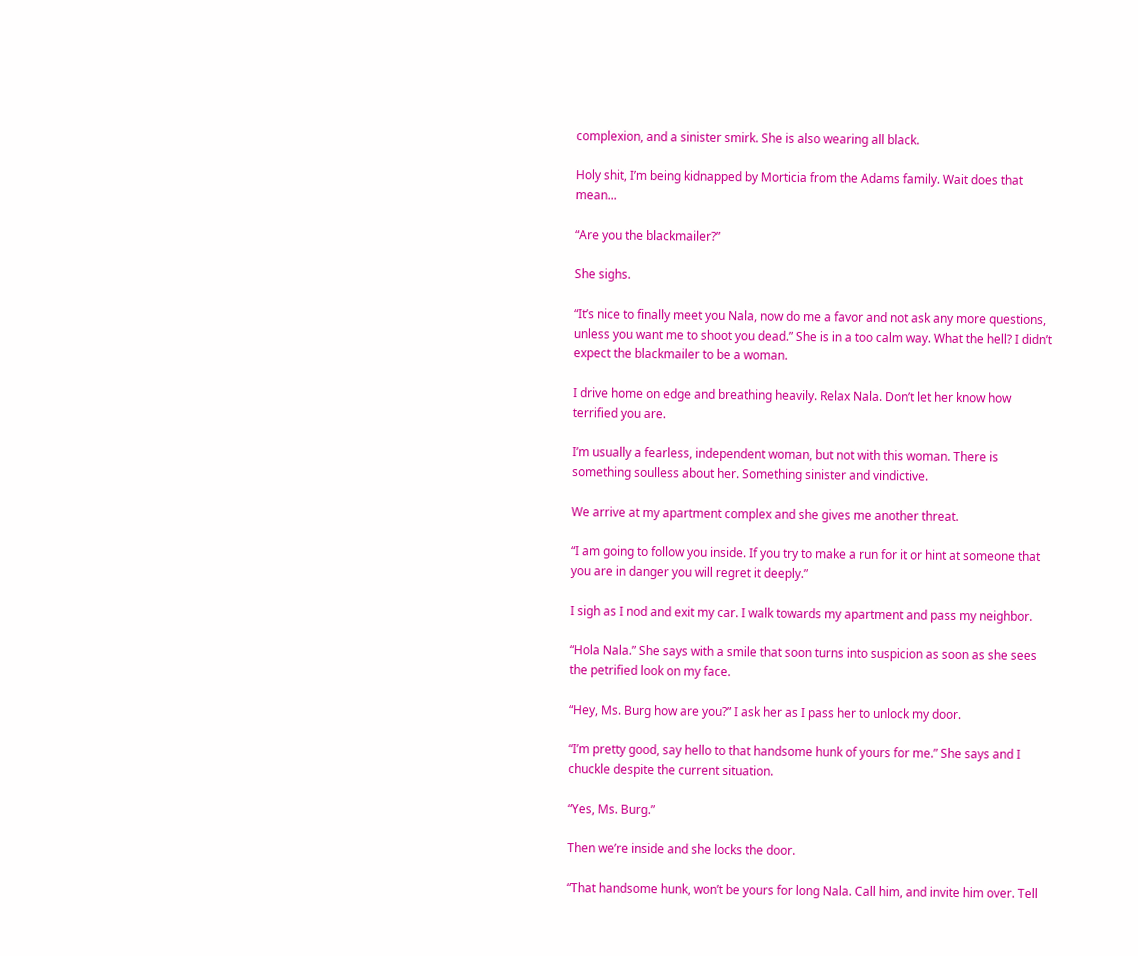complexion, and a sinister smirk. She is also wearing all black.

Holy shit, I’m being kidnapped by Morticia from the Adams family. Wait does that mean...

“Are you the blackmailer?”

She sighs.

“It’s nice to finally meet you Nala, now do me a favor and not ask any more questions, unless you want me to shoot you dead.” She is in a too calm way. What the hell? I didn’t expect the blackmailer to be a woman.

I drive home on edge and breathing heavily. Relax Nala. Don’t let her know how terrified you are.

I’m usually a fearless, independent woman, but not with this woman. There is something soulless about her. Something sinister and vindictive.

We arrive at my apartment complex and she gives me another threat.

“I am going to follow you inside. If you try to make a run for it or hint at someone that you are in danger you will regret it deeply.”

I sigh as I nod and exit my car. I walk towards my apartment and pass my neighbor.

“Hola Nala.” She says with a smile that soon turns into suspicion as soon as she sees the petrified look on my face.

“Hey, Ms. Burg how are you?” I ask her as I pass her to unlock my door.

“I’m pretty good, say hello to that handsome hunk of yours for me.” She says and I chuckle despite the current situation.

“Yes, Ms. Burg.”

Then we’re inside and she locks the door.

“That handsome hunk, won’t be yours for long Nala. Call him, and invite him over. Tell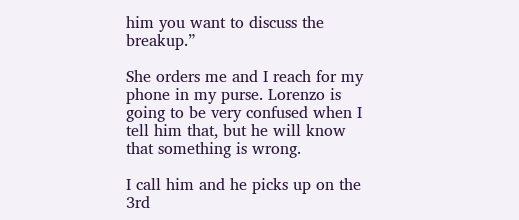him you want to discuss the breakup.”

She orders me and I reach for my phone in my purse. Lorenzo is going to be very confused when I tell him that, but he will know that something is wrong.

I call him and he picks up on the 3rd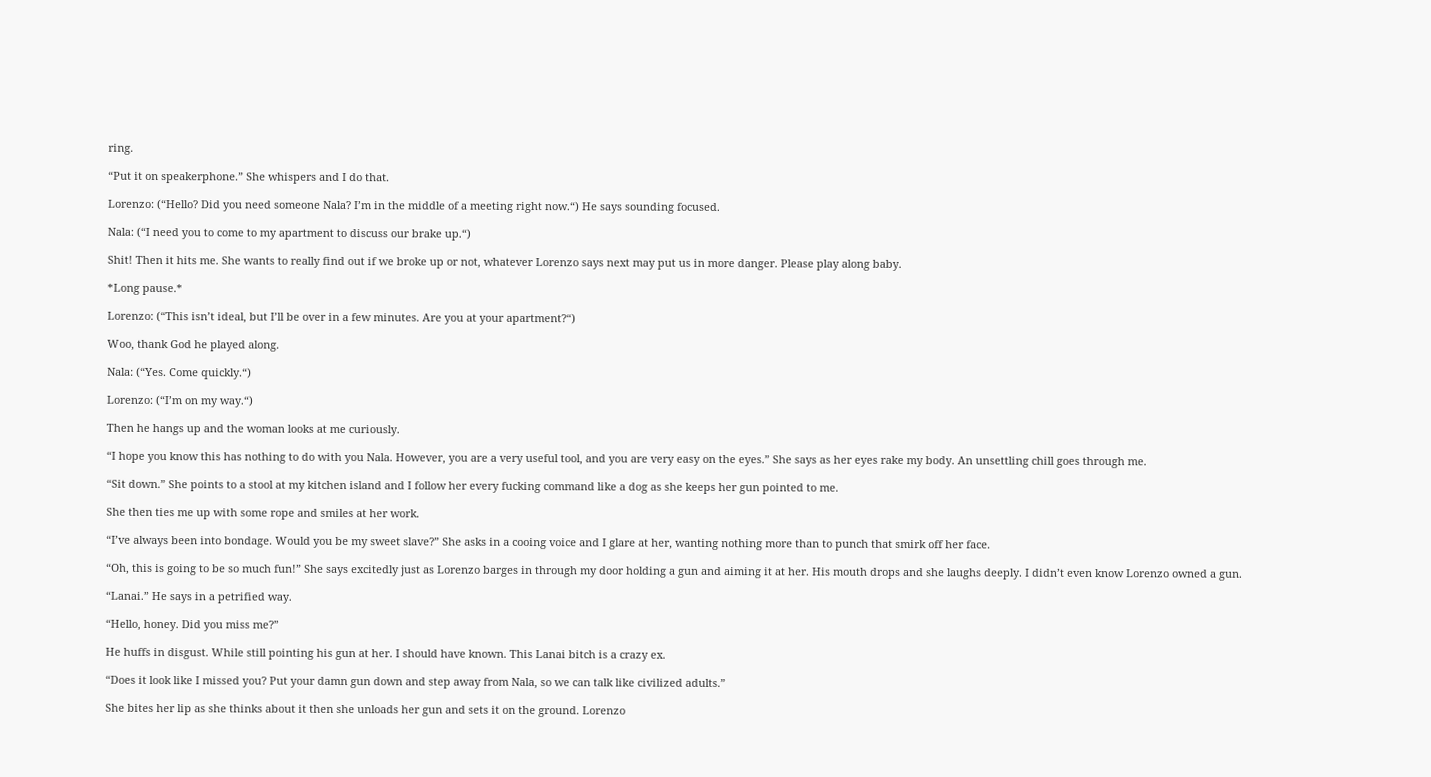ring.

“Put it on speakerphone.” She whispers and I do that.

Lorenzo: (“Hello? Did you need someone Nala? I’m in the middle of a meeting right now.“) He says sounding focused.

Nala: (“I need you to come to my apartment to discuss our brake up.“)

Shit! Then it hits me. She wants to really find out if we broke up or not, whatever Lorenzo says next may put us in more danger. Please play along baby.

*Long pause.*

Lorenzo: (“This isn’t ideal, but I’ll be over in a few minutes. Are you at your apartment?“)

Woo, thank God he played along.

Nala: (“Yes. Come quickly.“)

Lorenzo: (“I’m on my way.“)

Then he hangs up and the woman looks at me curiously.

“I hope you know this has nothing to do with you Nala. However, you are a very useful tool, and you are very easy on the eyes.” She says as her eyes rake my body. An unsettling chill goes through me.

“Sit down.” She points to a stool at my kitchen island and I follow her every fucking command like a dog as she keeps her gun pointed to me.

She then ties me up with some rope and smiles at her work.

“I’ve always been into bondage. Would you be my sweet slave?” She asks in a cooing voice and I glare at her, wanting nothing more than to punch that smirk off her face.

“Oh, this is going to be so much fun!” She says excitedly just as Lorenzo barges in through my door holding a gun and aiming it at her. His mouth drops and she laughs deeply. I didn’t even know Lorenzo owned a gun.

“Lanai.” He says in a petrified way.

“Hello, honey. Did you miss me?”

He huffs in disgust. While still pointing his gun at her. I should have known. This Lanai bitch is a crazy ex.

“Does it look like I missed you? Put your damn gun down and step away from Nala, so we can talk like civilized adults.”

She bites her lip as she thinks about it then she unloads her gun and sets it on the ground. Lorenzo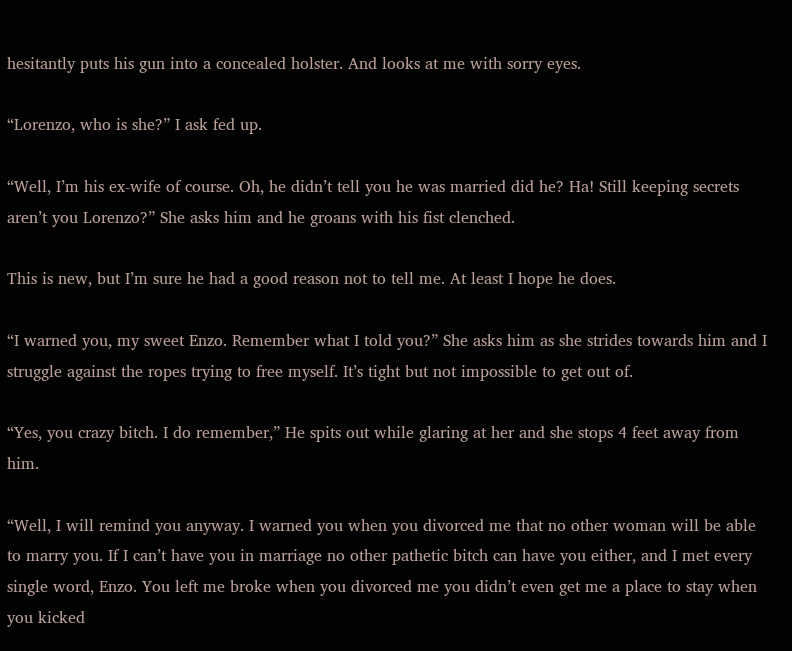hesitantly puts his gun into a concealed holster. And looks at me with sorry eyes.

“Lorenzo, who is she?” I ask fed up.

“Well, I’m his ex-wife of course. Oh, he didn’t tell you he was married did he? Ha! Still keeping secrets aren’t you Lorenzo?” She asks him and he groans with his fist clenched.

This is new, but I’m sure he had a good reason not to tell me. At least I hope he does.

“I warned you, my sweet Enzo. Remember what I told you?” She asks him as she strides towards him and I struggle against the ropes trying to free myself. It’s tight but not impossible to get out of.

“Yes, you crazy bitch. I do remember,” He spits out while glaring at her and she stops 4 feet away from him.

“Well, I will remind you anyway. I warned you when you divorced me that no other woman will be able to marry you. If I can’t have you in marriage no other pathetic bitch can have you either, and I met every single word, Enzo. You left me broke when you divorced me you didn’t even get me a place to stay when you kicked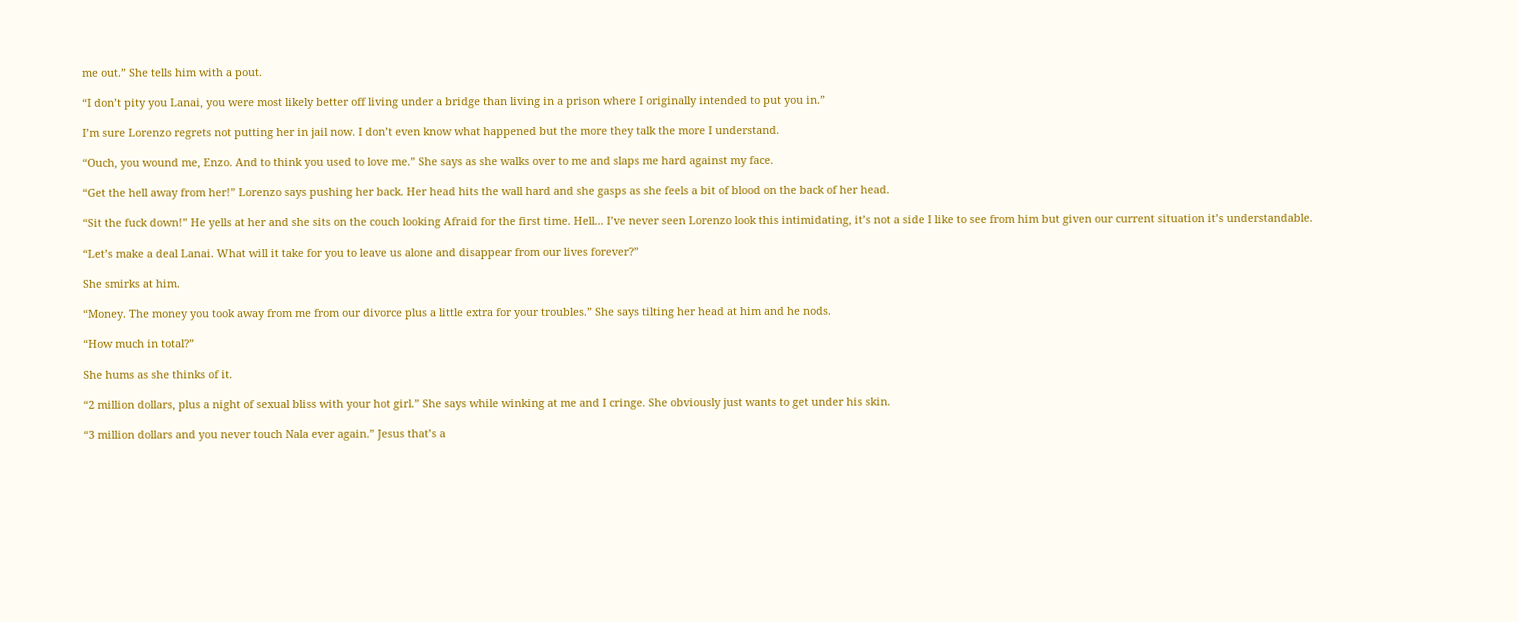me out.” She tells him with a pout.

“I don’t pity you Lanai, you were most likely better off living under a bridge than living in a prison where I originally intended to put you in.”

I’m sure Lorenzo regrets not putting her in jail now. I don’t even know what happened but the more they talk the more I understand.

“Ouch, you wound me, Enzo. And to think you used to love me.” She says as she walks over to me and slaps me hard against my face.

“Get the hell away from her!” Lorenzo says pushing her back. Her head hits the wall hard and she gasps as she feels a bit of blood on the back of her head.

“Sit the fuck down!” He yells at her and she sits on the couch looking Afraid for the first time. Hell... I’ve never seen Lorenzo look this intimidating, it’s not a side I like to see from him but given our current situation it’s understandable.

“Let’s make a deal Lanai. What will it take for you to leave us alone and disappear from our lives forever?”

She smirks at him.

“Money. The money you took away from me from our divorce plus a little extra for your troubles.” She says tilting her head at him and he nods.

“How much in total?”

She hums as she thinks of it.

“2 million dollars, plus a night of sexual bliss with your hot girl.” She says while winking at me and I cringe. She obviously just wants to get under his skin.

“3 million dollars and you never touch Nala ever again.” Jesus that’s a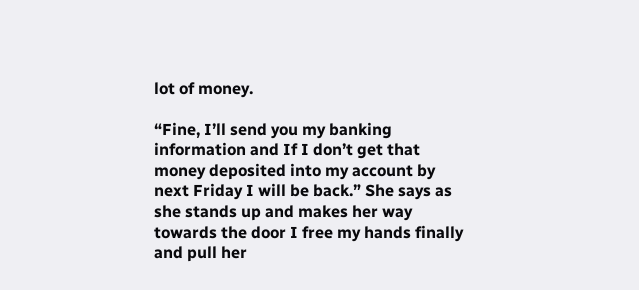lot of money.

“Fine, I’ll send you my banking information and If I don’t get that money deposited into my account by next Friday I will be back.” She says as she stands up and makes her way towards the door I free my hands finally and pull her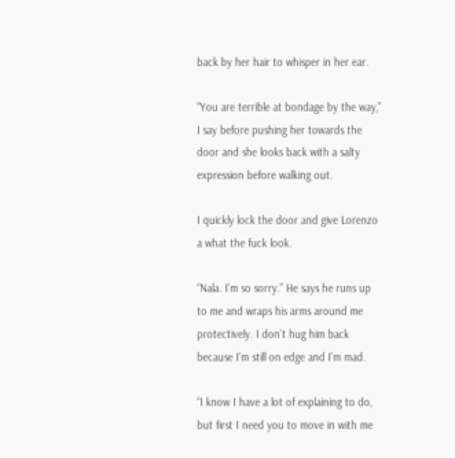back by her hair to whisper in her ear.

“You are terrible at bondage by the way,” I say before pushing her towards the door and she looks back with a salty expression before walking out.

I quickly lock the door and give Lorenzo a what the fuck look.

“Nala. I’m so sorry.” He says he runs up to me and wraps his arms around me protectively. I don’t hug him back because I’m still on edge and I’m mad.

“I know I have a lot of explaining to do, but first I need you to move in with me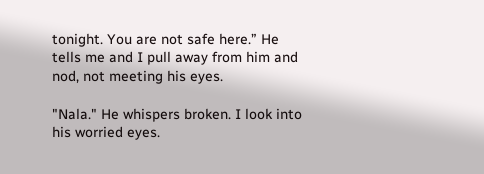tonight. You are not safe here.” He tells me and I pull away from him and nod, not meeting his eyes.

"Nala." He whispers broken. I look into his worried eyes.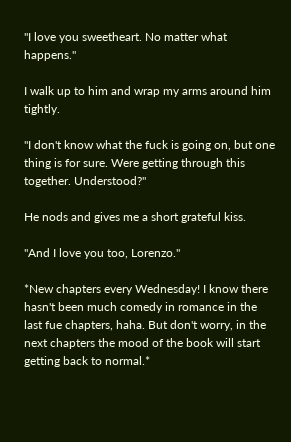"I love you sweetheart. No matter what happens."

I walk up to him and wrap my arms around him tightly.

"I don't know what the fuck is going on, but one thing is for sure. Were getting through this together. Understood?"

He nods and gives me a short grateful kiss.

"And I love you too, Lorenzo."

*New chapters every Wednesday! I know there hasn't been much comedy in romance in the last fue chapters, haha. But don't worry, in the next chapters the mood of the book will start getting back to normal.*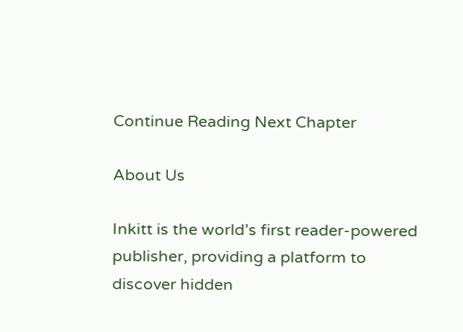Continue Reading Next Chapter

About Us

Inkitt is the world’s first reader-powered publisher, providing a platform to discover hidden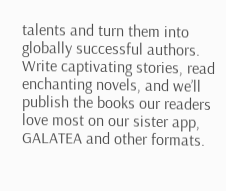talents and turn them into globally successful authors. Write captivating stories, read enchanting novels, and we’ll publish the books our readers love most on our sister app, GALATEA and other formats.